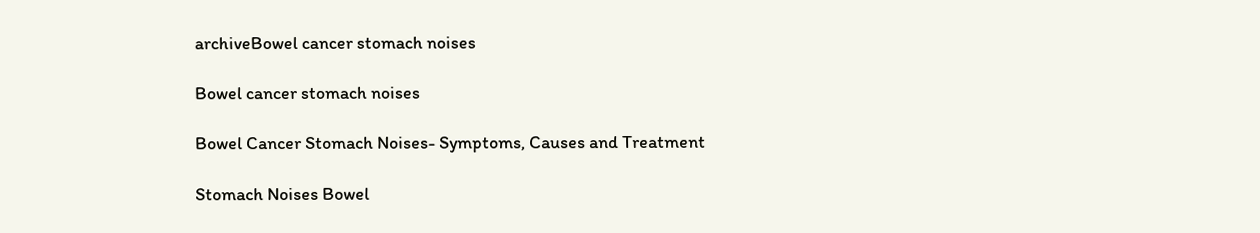archiveBowel cancer stomach noises

Bowel cancer stomach noises

Bowel Cancer Stomach Noises- Symptoms, Causes and Treatment

Stomach Noises Bowel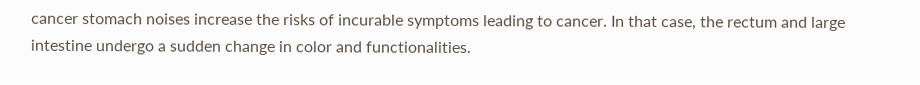cancer stomach noises increase the risks of incurable symptoms leading to cancer. In that case, the rectum and large intestine undergo a sudden change in color and functionalities.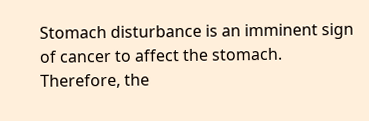Stomach disturbance is an imminent sign of cancer to affect the stomach. Therefore, the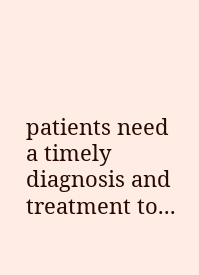patients need a timely diagnosis and treatment to...